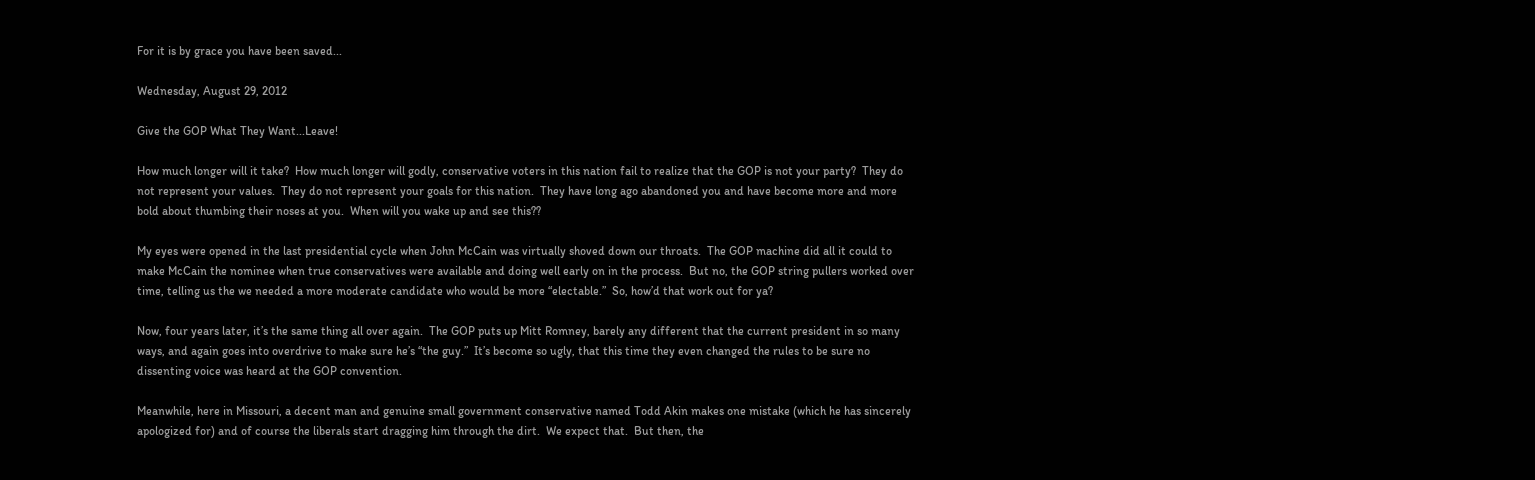For it is by grace you have been saved...

Wednesday, August 29, 2012

Give the GOP What They Want...Leave!

How much longer will it take?  How much longer will godly, conservative voters in this nation fail to realize that the GOP is not your party?  They do not represent your values.  They do not represent your goals for this nation.  They have long ago abandoned you and have become more and more bold about thumbing their noses at you.  When will you wake up and see this??

My eyes were opened in the last presidential cycle when John McCain was virtually shoved down our throats.  The GOP machine did all it could to make McCain the nominee when true conservatives were available and doing well early on in the process.  But no, the GOP string pullers worked over time, telling us the we needed a more moderate candidate who would be more “electable.”  So, how’d that work out for ya?

Now, four years later, it’s the same thing all over again.  The GOP puts up Mitt Romney, barely any different that the current president in so many ways, and again goes into overdrive to make sure he’s “the guy.”  It’s become so ugly, that this time they even changed the rules to be sure no dissenting voice was heard at the GOP convention.

Meanwhile, here in Missouri, a decent man and genuine small government conservative named Todd Akin makes one mistake (which he has sincerely apologized for) and of course the liberals start dragging him through the dirt.  We expect that.  But then, the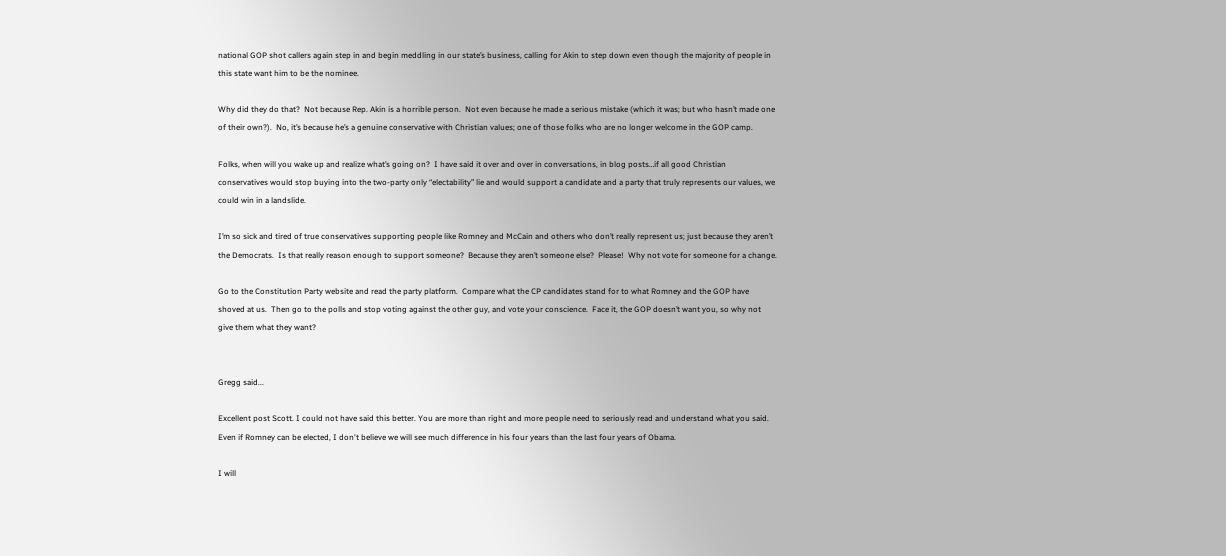national GOP shot callers again step in and begin meddling in our state’s business, calling for Akin to step down even though the majority of people in this state want him to be the nominee.

Why did they do that?  Not because Rep. Akin is a horrible person.  Not even because he made a serious mistake (which it was; but who hasn’t made one of their own?).  No, it’s because he’s a genuine conservative with Christian values; one of those folks who are no longer welcome in the GOP camp.

Folks, when will you wake up and realize what’s going on?  I have said it over and over in conversations, in blog posts…if all good Christian conservatives would stop buying into the two-party only “electability” lie and would support a candidate and a party that truly represents our values, we could win in a landslide.

I’m so sick and tired of true conservatives supporting people like Romney and McCain and others who don’t really represent us; just because they aren’t the Democrats.  Is that really reason enough to support someone?  Because they aren’t someone else?  Please!  Why not vote for someone for a change.

Go to the Constitution Party website and read the party platform.  Compare what the CP candidates stand for to what Romney and the GOP have shoved at us.  Then go to the polls and stop voting against the other guy, and vote your conscience.  Face it, the GOP doesn’t want you, so why not give them what they want?


Gregg said...

Excellent post Scott. I could not have said this better. You are more than right and more people need to seriously read and understand what you said. Even if Romney can be elected, I don't believe we will see much difference in his four years than the last four years of Obama.

I will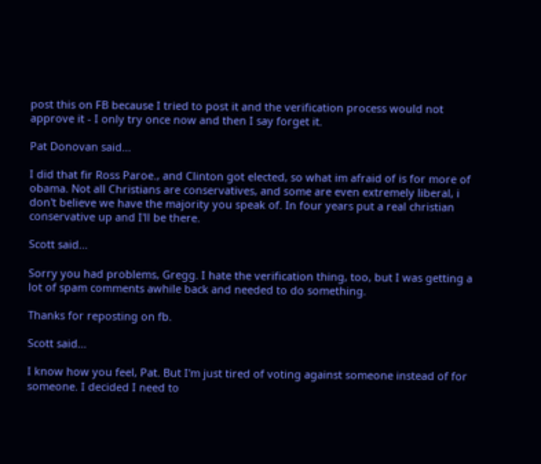post this on FB because I tried to post it and the verification process would not approve it - I only try once now and then I say forget it.

Pat Donovan said...

I did that fir Ross Paroe., and Clinton got elected, so what im afraid of is for more of obama. Not all Christians are conservatives, and some are even extremely liberal, i don't believe we have the majority you speak of. In four years put a real christian conservative up and I'll be there.

Scott said...

Sorry you had problems, Gregg. I hate the verification thing, too, but I was getting a lot of spam comments awhile back and needed to do something.

Thanks for reposting on fb.

Scott said...

I know how you feel, Pat. But I'm just tired of voting against someone instead of for someone. I decided I need to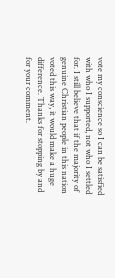vote my conscience so I can be satisfied with who I supported, not who I settled for. I still believe that if the majority of genuine Christian people in this nation voted this way, it would make a huge difference. Thanks for stopping by and for your comment.